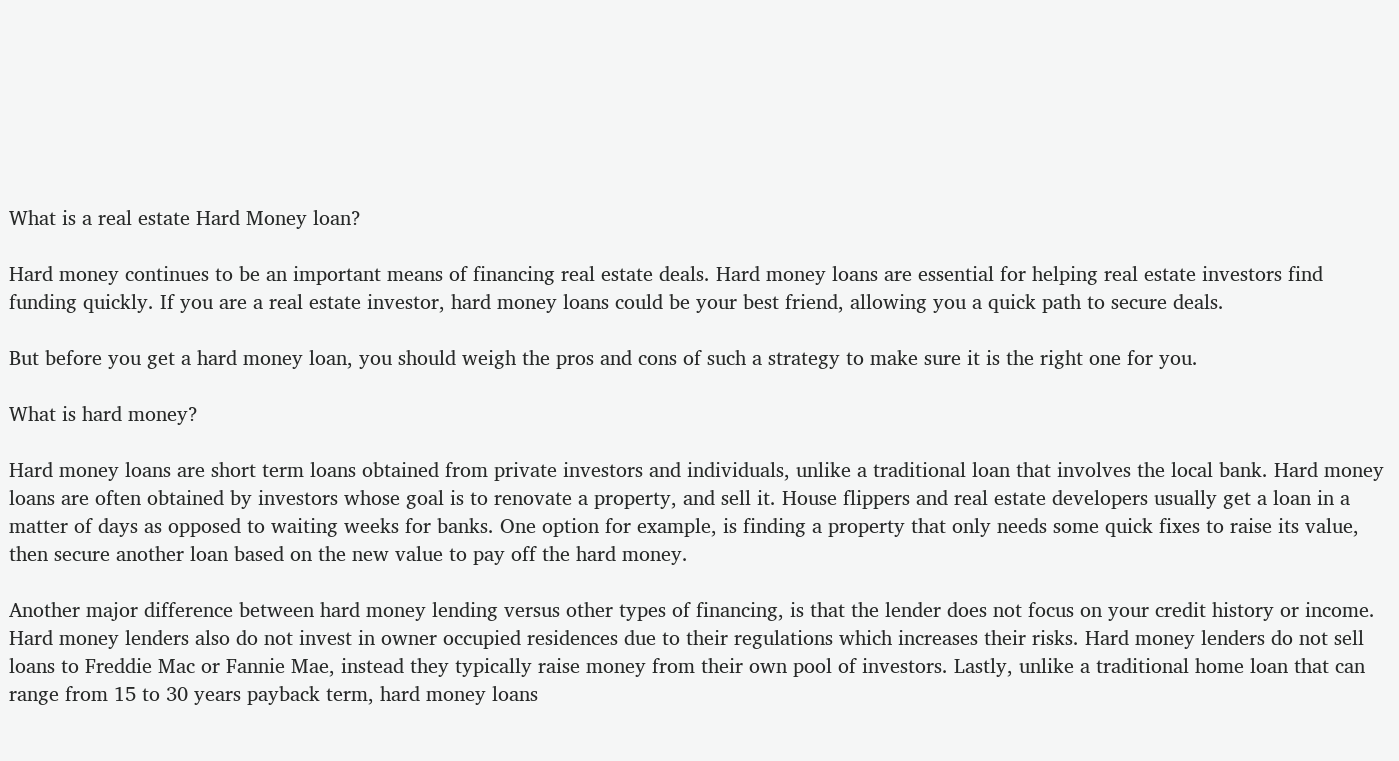What is a real estate Hard Money loan?

Hard money continues to be an important means of financing real estate deals. Hard money loans are essential for helping real estate investors find funding quickly. If you are a real estate investor, hard money loans could be your best friend, allowing you a quick path to secure deals.

But before you get a hard money loan, you should weigh the pros and cons of such a strategy to make sure it is the right one for you.

What is hard money?

Hard money loans are short term loans obtained from private investors and individuals, unlike a traditional loan that involves the local bank. Hard money loans are often obtained by investors whose goal is to renovate a property, and sell it. House flippers and real estate developers usually get a loan in a matter of days as opposed to waiting weeks for banks. One option for example, is finding a property that only needs some quick fixes to raise its value, then secure another loan based on the new value to pay off the hard money.

Another major difference between hard money lending versus other types of financing, is that the lender does not focus on your credit history or income. Hard money lenders also do not invest in owner occupied residences due to their regulations which increases their risks. Hard money lenders do not sell loans to Freddie Mac or Fannie Mae, instead they typically raise money from their own pool of investors. Lastly, unlike a traditional home loan that can range from 15 to 30 years payback term, hard money loans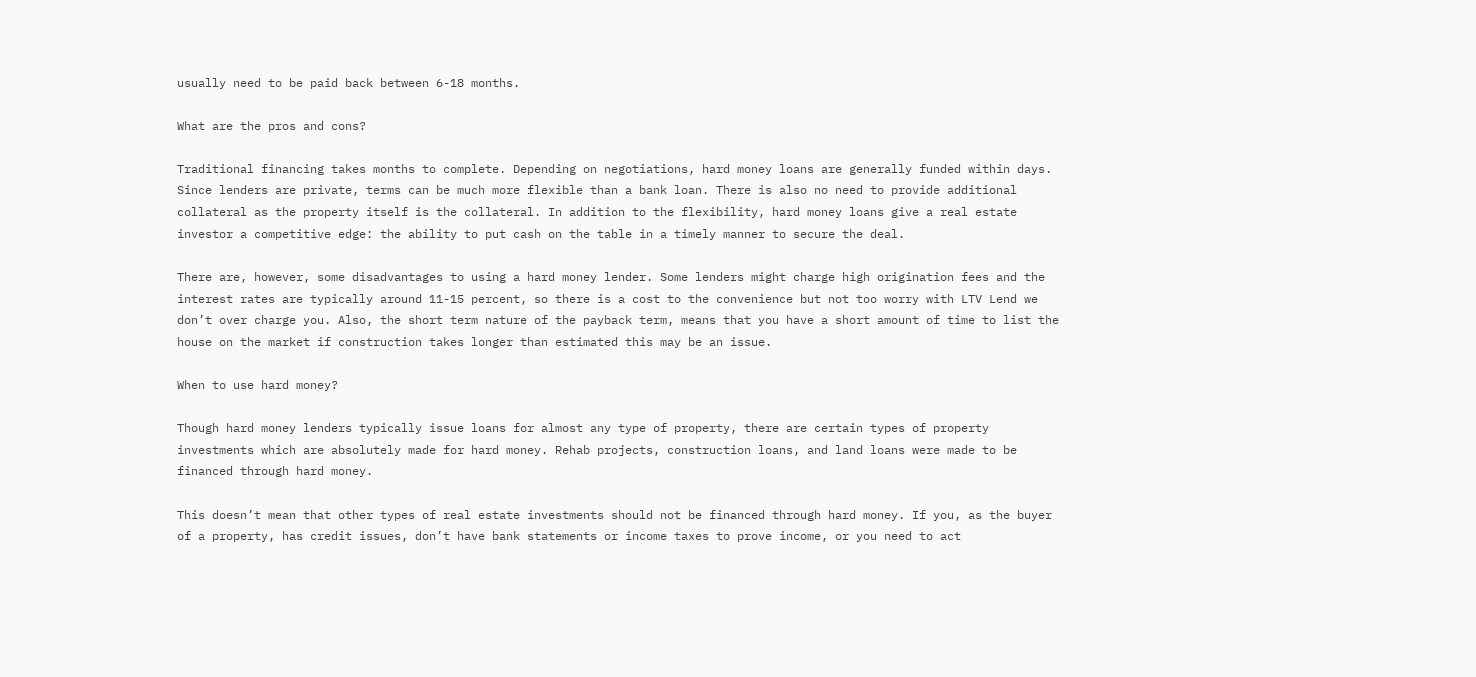usually need to be paid back between 6-18 months.

What are the pros and cons?

Traditional financing takes months to complete. Depending on negotiations, hard money loans are generally funded within days. Since lenders are private, terms can be much more flexible than a bank loan. There is also no need to provide additional collateral as the property itself is the collateral. In addition to the flexibility, hard money loans give a real estate investor a competitive edge: the ability to put cash on the table in a timely manner to secure the deal.

There are, however, some disadvantages to using a hard money lender. Some lenders might charge high origination fees and the interest rates are typically around 11-15 percent, so there is a cost to the convenience but not too worry with LTV Lend we don’t over charge you. Also, the short term nature of the payback term, means that you have a short amount of time to list the house on the market if construction takes longer than estimated this may be an issue.

When to use hard money?

Though hard money lenders typically issue loans for almost any type of property, there are certain types of property investments which are absolutely made for hard money. Rehab projects, construction loans, and land loans were made to be financed through hard money.

This doesn’t mean that other types of real estate investments should not be financed through hard money. If you, as the buyer of a property, has credit issues, don’t have bank statements or income taxes to prove income, or you need to act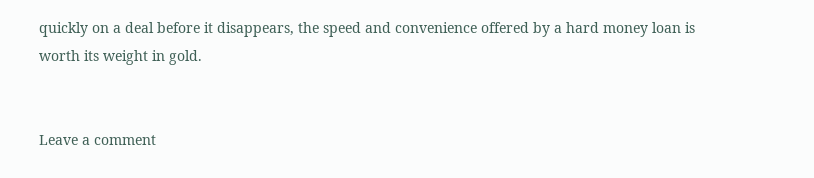quickly on a deal before it disappears, the speed and convenience offered by a hard money loan is worth its weight in gold.


Leave a comment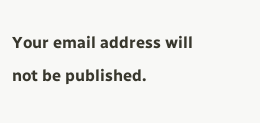Your email address will not be published.